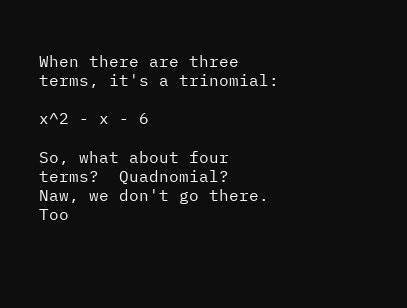When there are three terms, it's a trinomial:

x^2 - x - 6

So, what about four terms?  Quadnomial?  Naw, we don't go there.  Too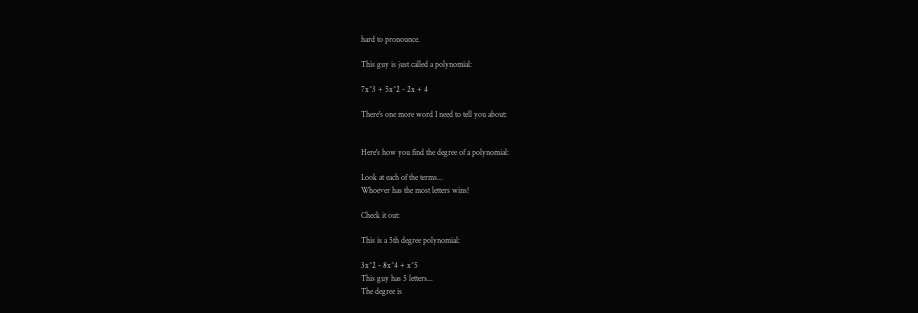hard to pronounce.

This guy is just called a polynomial:

7x^3 + 5x^2 - 2x + 4

There's one more word I need to tell you about:


Here's how you find the degree of a polynomial:

Look at each of the terms...
Whoever has the most letters wins!

Check it out:

This is a 5th degree polynomial:

3x^2 - 8x^4 + x^5
This guy has 5 letters...
The degree is